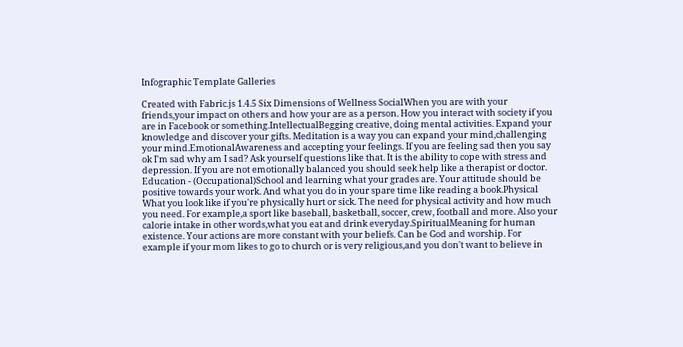Infographic Template Galleries

Created with Fabric.js 1.4.5 Six Dimensions of Wellness SocialWhen you are with your friends,your impact on others and how your are as a person. How you interact with society if you are in Facebook or something.IntellectualBegging creative, doing mental activities. Expand your knowledge and discover your gifts. Meditation is a way you can expand your mind,challenging your mind.EmotionalAwareness and accepting your feelings. If you are feeling sad then you say ok I'm sad why am I sad? Ask yourself questions like that. It is the ability to cope with stress and depression. If you are not emotionally balanced you should seek help like a therapist or doctor. Education - (Occupational)School and learning what your grades are. Your attitude should be positive towards your work. And what you do in your spare time like reading a book.Physical What you look like if you're physically hurt or sick. The need for physical activity and how much you need. For example,a sport like baseball, basketball, soccer, crew, football and more. Also your calorie intake in other words,what you eat and drink everyday.SpiritualMeaning for human existence. Your actions are more constant with your beliefs. Can be God and worship. For example if your mom likes to go to church or is very religious,and you don't want to believe in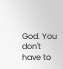God. You don't have to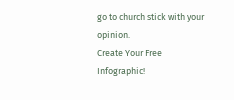go to church stick with your opinion.
Create Your Free Infographic!